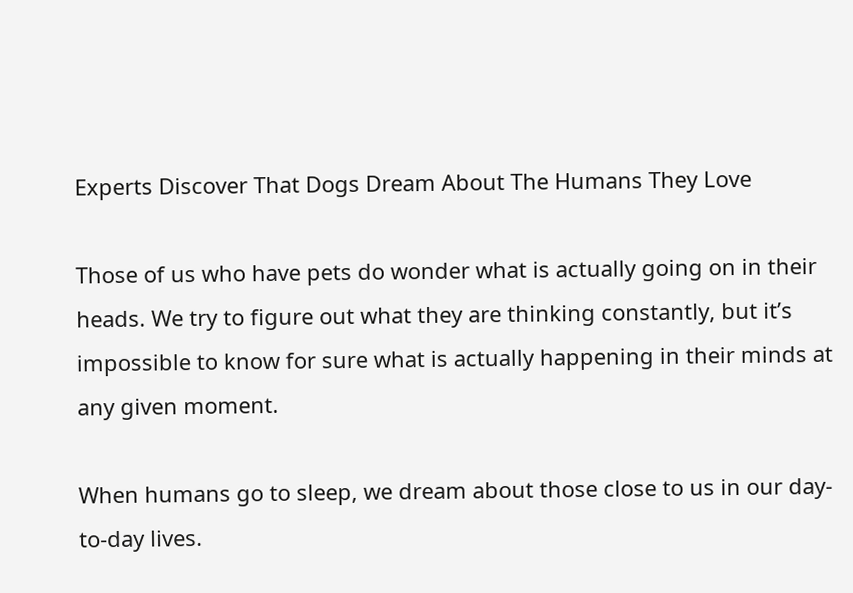Experts Discover That Dogs Dream About The Humans They Love

Those of us who have pets do wonder what is actually going on in their heads. We try to figure out what they are thinking constantly, but it’s impossible to know for sure what is actually happening in their minds at any given moment.

When humans go to sleep, we dream about those close to us in our day-to-day lives.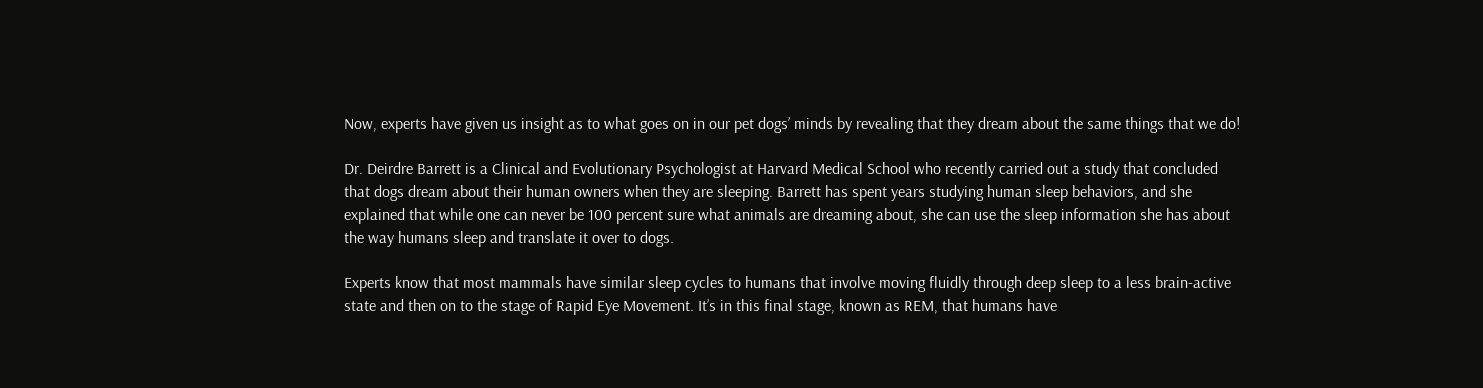Now, experts have given us insight as to what goes on in our pet dogs’ minds by revealing that they dream about the same things that we do!

Dr. Deirdre Barrett is a Clinical and Evolutionary Psychologist at Harvard Medical School who recently carried out a study that concluded that dogs dream about their human owners when they are sleeping. Barrett has spent years studying human sleep behaviors, and she explained that while one can never be 100 percent sure what animals are dreaming about, she can use the sleep information she has about the way humans sleep and translate it over to dogs.

Experts know that most mammals have similar sleep cycles to humans that involve moving fluidly through deep sleep to a less brain-active state and then on to the stage of Rapid Eye Movement. It’s in this final stage, known as REM, that humans have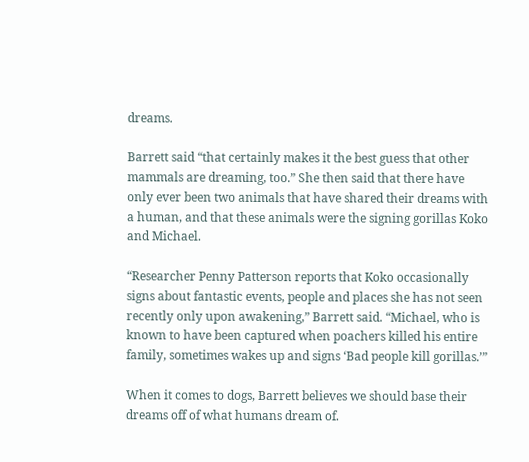dreams.

Barrett said “that certainly makes it the best guess that other mammals are dreaming, too.” She then said that there have only ever been two animals that have shared their dreams with a human, and that these animals were the signing gorillas Koko and Michael.

“Researcher Penny Patterson reports that Koko occasionally signs about fantastic events, people and places she has not seen recently only upon awakening,” Barrett said. “Michael, who is known to have been captured when poachers killed his entire family, sometimes wakes up and signs ‘Bad people kill gorillas.’”

When it comes to dogs, Barrett believes we should base their dreams off of what humans dream of.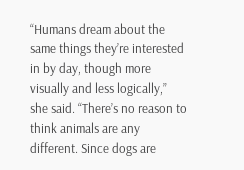“Humans dream about the same things they’re interested in by day, though more visually and less logically,” she said. “There’s no reason to think animals are any different. Since dogs are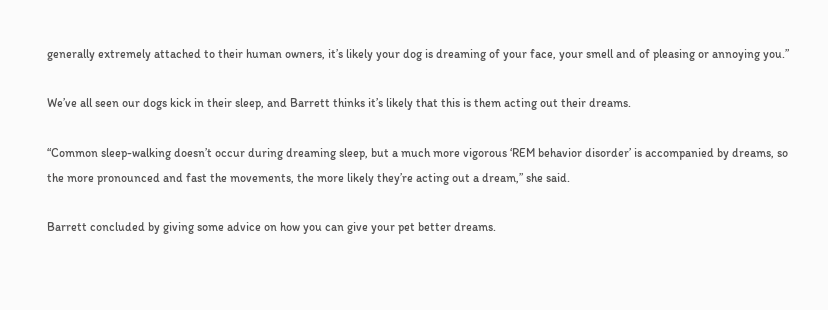generally extremely attached to their human owners, it’s likely your dog is dreaming of your face, your smell and of pleasing or annoying you.”

We’ve all seen our dogs kick in their sleep, and Barrett thinks it’s likely that this is them acting out their dreams.

“Common sleep-walking doesn’t occur during dreaming sleep, but a much more vigorous ‘REM behavior disorder’ is accompanied by dreams, so the more pronounced and fast the movements, the more likely they’re acting out a dream,” she said.

Barrett concluded by giving some advice on how you can give your pet better dreams.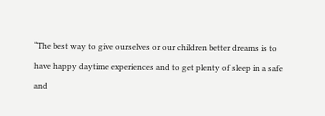“The best way to give ourselves or our children better dreams is to have happy daytime experiences and to get plenty of sleep in a safe and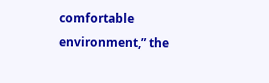comfortable environment,” the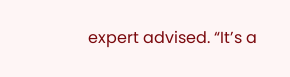expert advised. “It’s a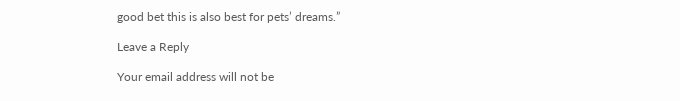good bet this is also best for pets’ dreams.”

Leave a Reply

Your email address will not be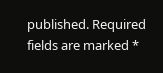published. Required fields are marked *